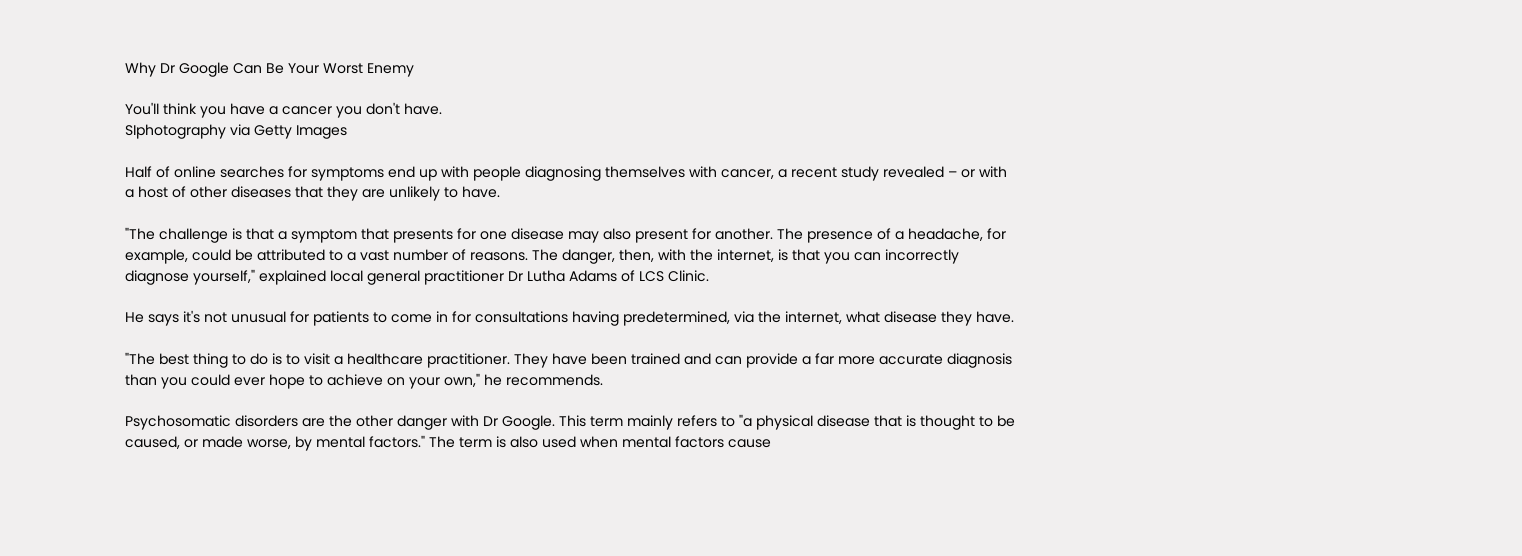Why Dr Google Can Be Your Worst Enemy

You'll think you have a cancer you don't have.
SIphotography via Getty Images

Half of online searches for symptoms end up with people diagnosing themselves with cancer, a recent study revealed – or with a host of other diseases that they are unlikely to have.

"The challenge is that a symptom that presents for one disease may also present for another. The presence of a headache, for example, could be attributed to a vast number of reasons. The danger, then, with the internet, is that you can incorrectly diagnose yourself," explained local general practitioner Dr Lutha Adams of LCS Clinic.

He says it's not unusual for patients to come in for consultations having predetermined, via the internet, what disease they have.

"The best thing to do is to visit a healthcare practitioner. They have been trained and can provide a far more accurate diagnosis than you could ever hope to achieve on your own," he recommends.

Psychosomatic disorders are the other danger with Dr Google. This term mainly refers to "a physical disease that is thought to be caused, or made worse, by mental factors." The term is also used when mental factors cause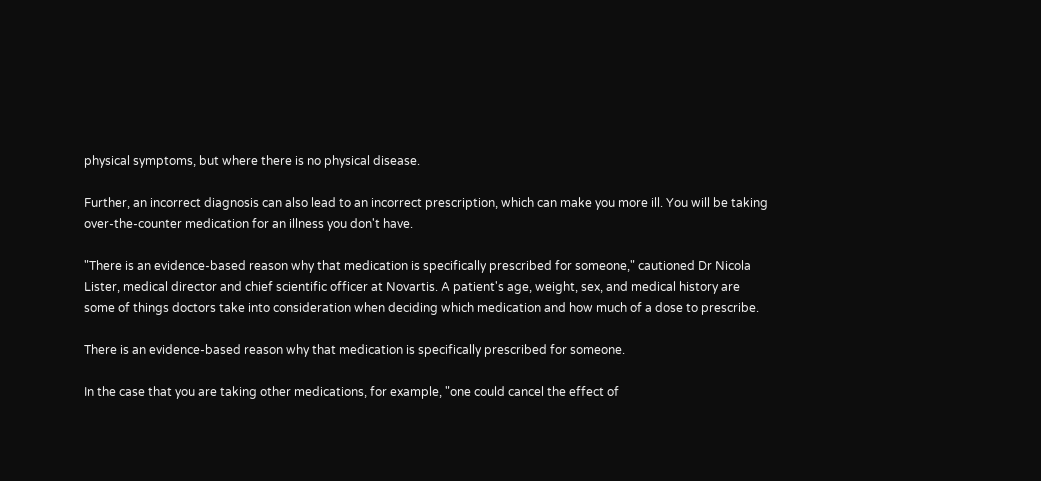physical symptoms, but where there is no physical disease.

Further, an incorrect diagnosis can also lead to an incorrect prescription, which can make you more ill. You will be taking over-the-counter medication for an illness you don't have.

"There is an evidence-based reason why that medication is specifically prescribed for someone," cautioned Dr Nicola Lister, medical director and chief scientific officer at Novartis. A patient's age, weight, sex, and medical history are some of things doctors take into consideration when deciding which medication and how much of a dose to prescribe.

There is an evidence-based reason why that medication is specifically prescribed for someone.

In the case that you are taking other medications, for example, "one could cancel the effect of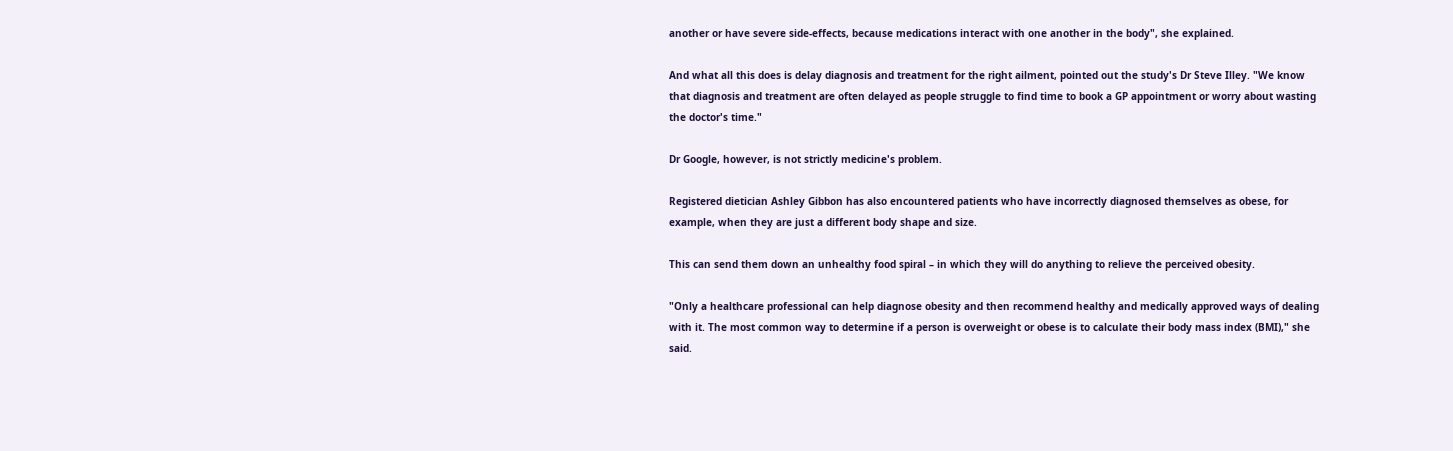another or have severe side-effects, because medications interact with one another in the body", she explained.

And what all this does is delay diagnosis and treatment for the right ailment, pointed out the study's Dr Steve Illey. "We know that diagnosis and treatment are often delayed as people struggle to find time to book a GP appointment or worry about wasting the doctor's time."

Dr Google, however, is not strictly medicine's problem.

Registered dietician Ashley Gibbon has also encountered patients who have incorrectly diagnosed themselves as obese, for example, when they are just a different body shape and size.

This can send them down an unhealthy food spiral – in which they will do anything to relieve the perceived obesity.

"Only a healthcare professional can help diagnose obesity and then recommend healthy and medically approved ways of dealing with it. The most common way to determine if a person is overweight or obese is to calculate their body mass index (BMI)," she said.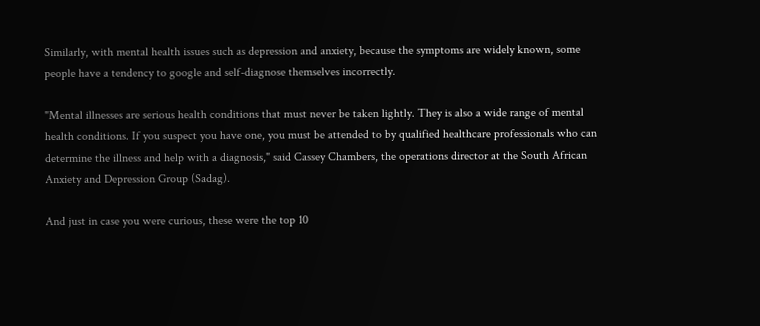Similarly, with mental health issues such as depression and anxiety, because the symptoms are widely known, some people have a tendency to google and self-diagnose themselves incorrectly.

"Mental illnesses are serious health conditions that must never be taken lightly. They is also a wide range of mental health conditions. If you suspect you have one, you must be attended to by qualified healthcare professionals who can determine the illness and help with a diagnosis," said Cassey Chambers, the operations director at the South African Anxiety and Depression Group (Sadag).

And just in case you were curious, these were the top 10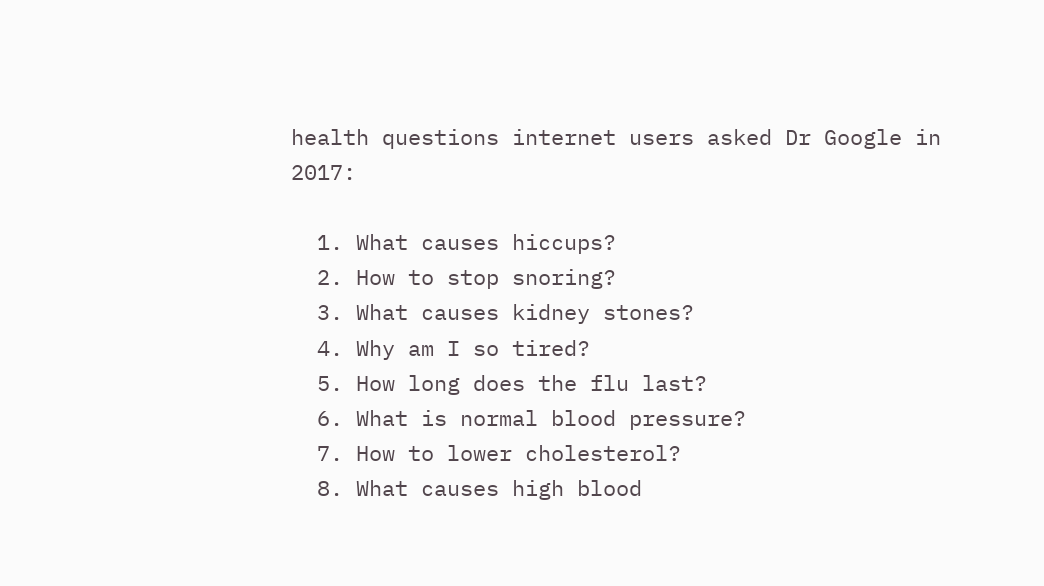health questions internet users asked Dr Google in 2017:

  1. What causes hiccups?
  2. How to stop snoring?
  3. What causes kidney stones?
  4. Why am I so tired?
  5. How long does the flu last?
  6. What is normal blood pressure?
  7. How to lower cholesterol?
  8. What causes high blood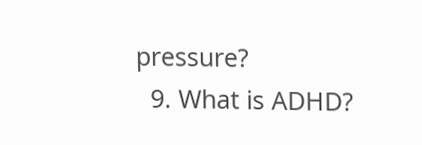pressure?
  9. What is ADHD?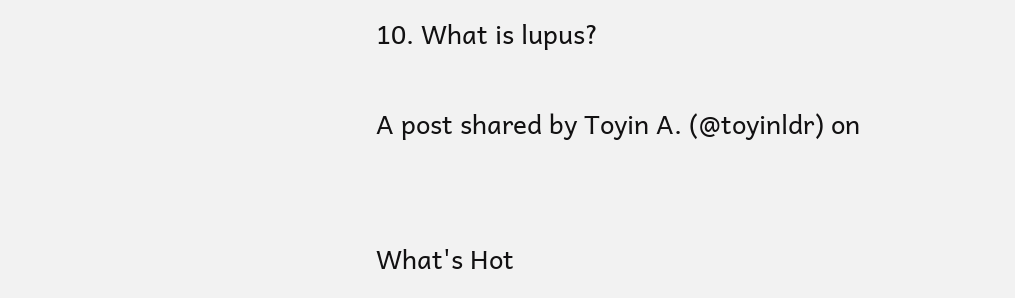10. What is lupus?

A post shared by Toyin A. (@toyinldr) on


What's Hot